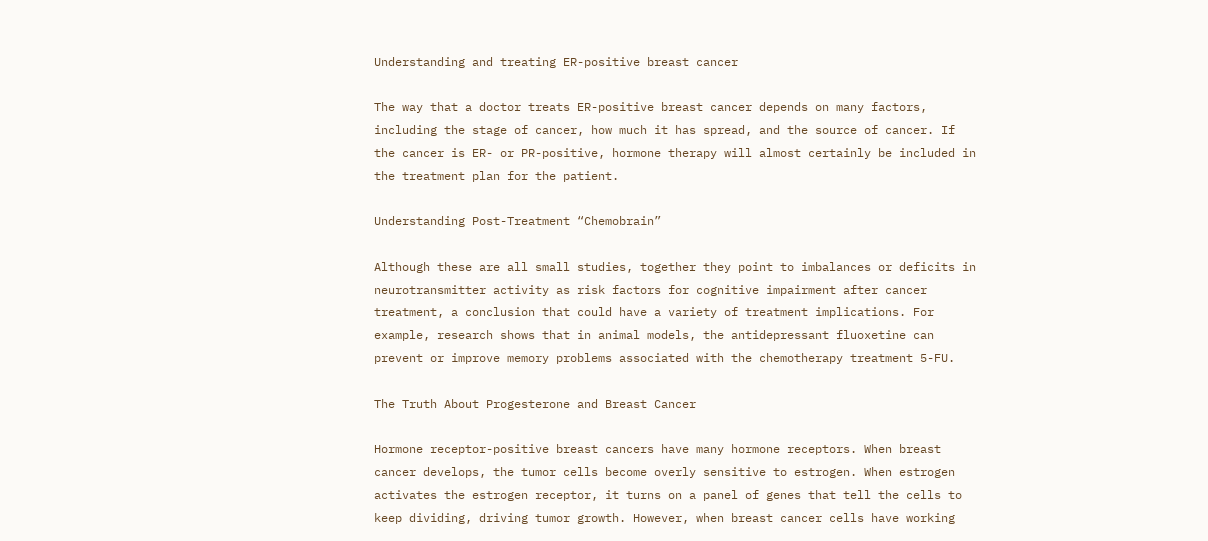Understanding and treating ER-positive breast cancer

The way that a doctor treats ER-positive breast cancer depends on many factors, including the stage of cancer, how much it has spread, and the source of cancer. If the cancer is ER- or PR-positive, hormone therapy will almost certainly be included in the treatment plan for the patient.

Understanding Post-Treatment “Chemobrain”

Although these are all small studies, together they point to imbalances or deficits in neurotransmitter activity as risk factors for cognitive impairment after cancer treatment, a conclusion that could have a variety of treatment implications. For example, research shows that in animal models, the antidepressant fluoxetine can prevent or improve memory problems associated with the chemotherapy treatment 5-FU.

The Truth About Progesterone and Breast Cancer

Hormone receptor-positive breast cancers have many hormone receptors. When breast cancer develops, the tumor cells become overly sensitive to estrogen. When estrogen activates the estrogen receptor, it turns on a panel of genes that tell the cells to keep dividing, driving tumor growth. However, when breast cancer cells have working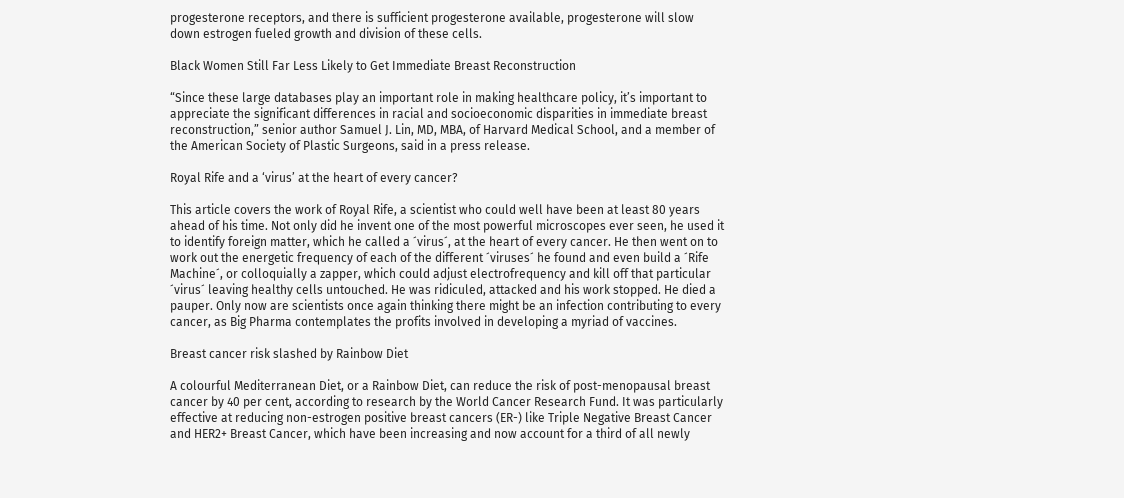progesterone receptors, and there is sufficient progesterone available, progesterone will slow down estrogen fueled growth and division of these cells.

Black Women Still Far Less Likely to Get Immediate Breast Reconstruction

“Since these large databases play an important role in making healthcare policy, it’s important to appreciate the significant differences in racial and socioeconomic disparities in immediate breast reconstruction,” senior author Samuel J. Lin, MD, MBA, of Harvard Medical School, and a member of the American Society of Plastic Surgeons, said in a press release.

Royal Rife and a ‘virus’ at the heart of every cancer?

This article covers the work of Royal Rife, a scientist who could well have been at least 80 years ahead of his time. Not only did he invent one of the most powerful microscopes ever seen, he used it to identify foreign matter, which he called a ´virus´, at the heart of every cancer. He then went on to work out the energetic frequency of each of the different ´viruses´ he found and even build a ´Rife Machine´, or colloquially a zapper, which could adjust electrofrequency and kill off that particular ´virus´ leaving healthy cells untouched. He was ridiculed, attacked and his work stopped. He died a pauper. Only now are scientists once again thinking there might be an infection contributing to every cancer, as Big Pharma contemplates the profits involved in developing a myriad of vaccines.

Breast cancer risk slashed by Rainbow Diet

A colourful Mediterranean Diet, or a Rainbow Diet, can reduce the risk of post-menopausal breast cancer by 40 per cent, according to research by the World Cancer Research Fund. It was particularly effective at reducing non-estrogen positive breast cancers (ER-) like Triple Negative Breast Cancer and HER2+ Breast Cancer, which have been increasing and now account for a third of all newly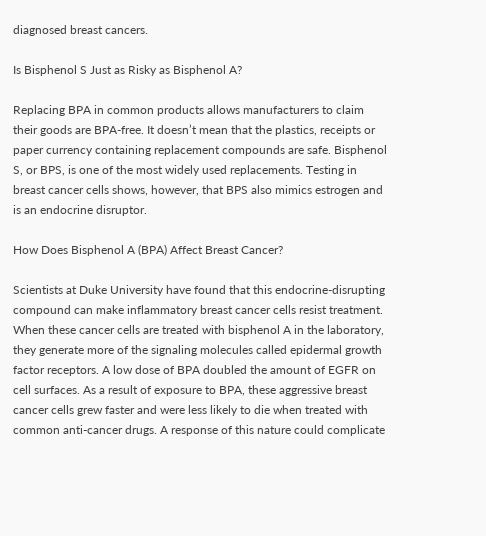diagnosed breast cancers.

Is Bisphenol S Just as Risky as Bisphenol A?

Replacing BPA in common products allows manufacturers to claim their goods are BPA-free. It doesn’t mean that the plastics, receipts or paper currency containing replacement compounds are safe. Bisphenol S, or BPS, is one of the most widely used replacements. Testing in breast cancer cells shows, however, that BPS also mimics estrogen and is an endocrine disruptor.

How Does Bisphenol A (BPA) Affect Breast Cancer?

Scientists at Duke University have found that this endocrine-disrupting compound can make inflammatory breast cancer cells resist treatment. When these cancer cells are treated with bisphenol A in the laboratory, they generate more of the signaling molecules called epidermal growth factor receptors. A low dose of BPA doubled the amount of EGFR on cell surfaces. As a result of exposure to BPA, these aggressive breast cancer cells grew faster and were less likely to die when treated with common anti-cancer drugs. A response of this nature could complicate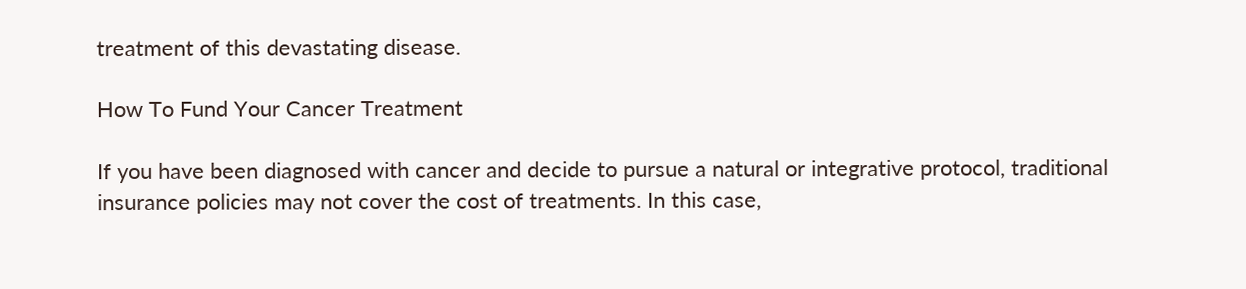treatment of this devastating disease.

How To Fund Your Cancer Treatment

If you have been diagnosed with cancer and decide to pursue a natural or integrative protocol, traditional insurance policies may not cover the cost of treatments. In this case,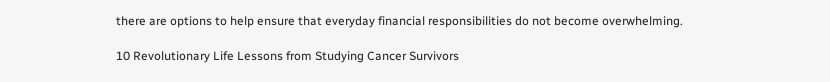there are options to help ensure that everyday financial responsibilities do not become overwhelming.

10 Revolutionary Life Lessons from Studying Cancer Survivors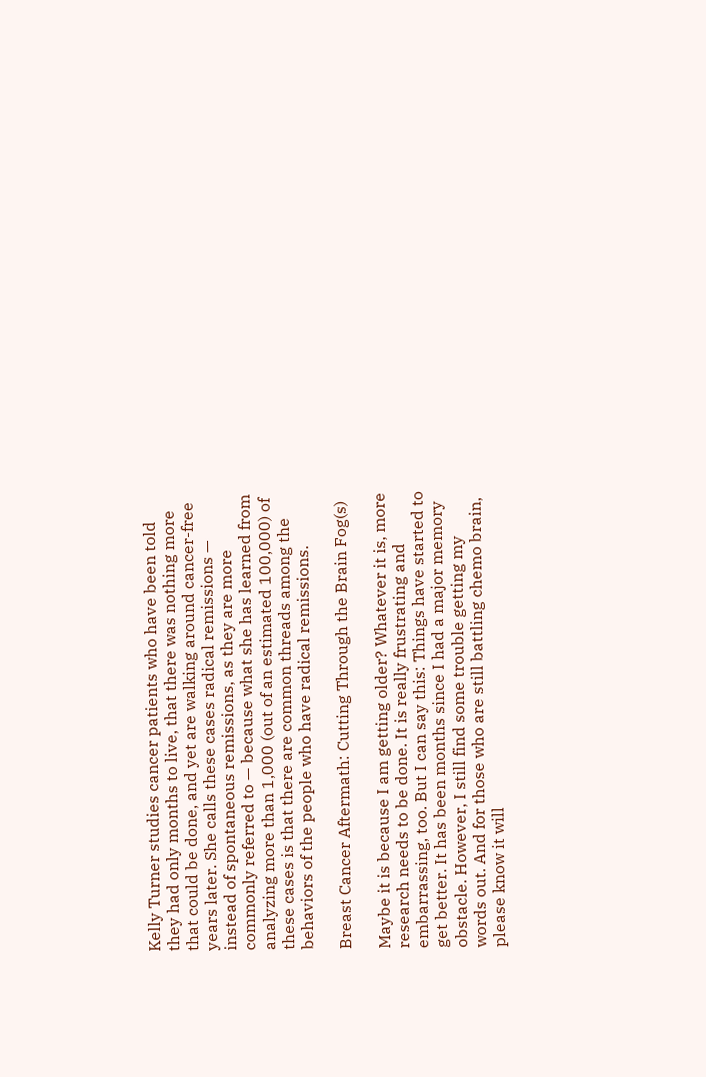Kelly Turner studies cancer patients who have been told they had only months to live, that there was nothing more that could be done, and yet are walking around cancer-free years later. She calls these cases radical remissions — instead of spontaneous remissions, as they are more commonly referred to — because what she has learned from analyzing more than 1,000 (out of an estimated 100,000) of these cases is that there are common threads among the behaviors of the people who have radical remissions.

Breast Cancer Aftermath: Cutting Through the Brain Fog(s)

Maybe it is because I am getting older? Whatever it is, more research needs to be done. It is really frustrating and embarrassing, too. But I can say this: Things have started to get better. It has been months since I had a major memory obstacle. However, I still find some trouble getting my words out. And for those who are still battling chemo brain, please know it will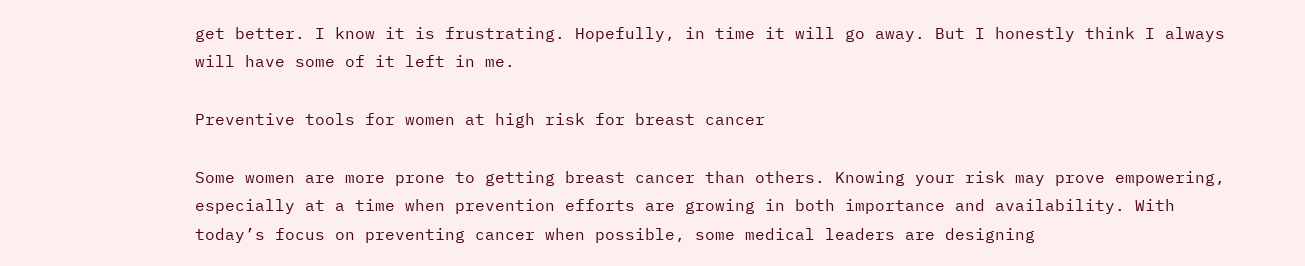get better. I know it is frustrating. Hopefully, in time it will go away. But I honestly think I always will have some of it left in me.

Preventive tools for women at high risk for breast cancer

Some women are more prone to getting breast cancer than others. Knowing your risk may prove empowering, especially at a time when prevention efforts are growing in both importance and availability. With today’s focus on preventing cancer when possible, some medical leaders are designing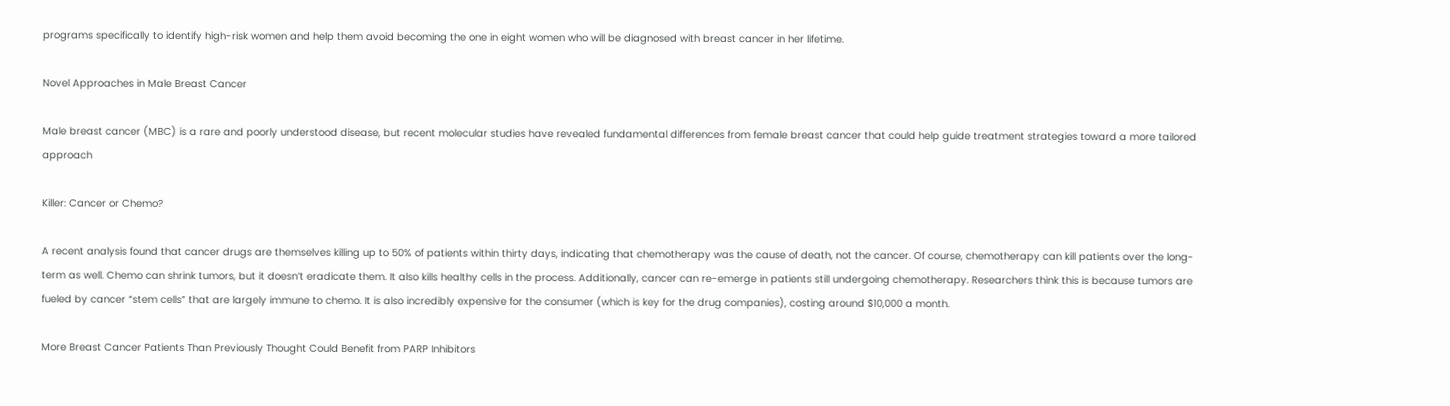programs specifically to identify high-risk women and help them avoid becoming the one in eight women who will be diagnosed with breast cancer in her lifetime.

Novel Approaches in Male Breast Cancer

Male breast cancer (MBC) is a rare and poorly understood disease, but recent molecular studies have revealed fundamental differences from female breast cancer that could help guide treatment strategies toward a more tailored approach

Killer: Cancer or Chemo?

A recent analysis found that cancer drugs are themselves killing up to 50% of patients within thirty days, indicating that chemotherapy was the cause of death, not the cancer. Of course, chemotherapy can kill patients over the long-term as well. Chemo can shrink tumors, but it doesn’t eradicate them. It also kills healthy cells in the process. Additionally, cancer can re-emerge in patients still undergoing chemotherapy. Researchers think this is because tumors are fueled by cancer “stem cells” that are largely immune to chemo. It is also incredibly expensive for the consumer (which is key for the drug companies), costing around $10,000 a month.

More Breast Cancer Patients Than Previously Thought Could Benefit from PARP Inhibitors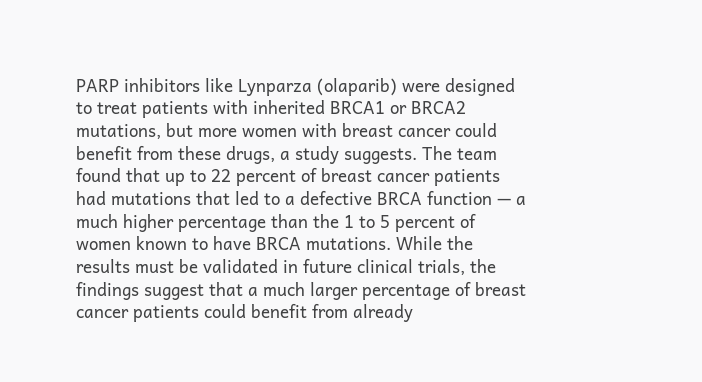PARP inhibitors like Lynparza (olaparib) were designed to treat patients with inherited BRCA1 or BRCA2 mutations, but more women with breast cancer could benefit from these drugs, a study suggests. The team found that up to 22 percent of breast cancer patients had mutations that led to a defective BRCA function — a much higher percentage than the 1 to 5 percent of women known to have BRCA mutations. While the results must be validated in future clinical trials, the findings suggest that a much larger percentage of breast cancer patients could benefit from already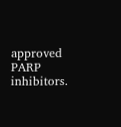approved PARP inhibitors.